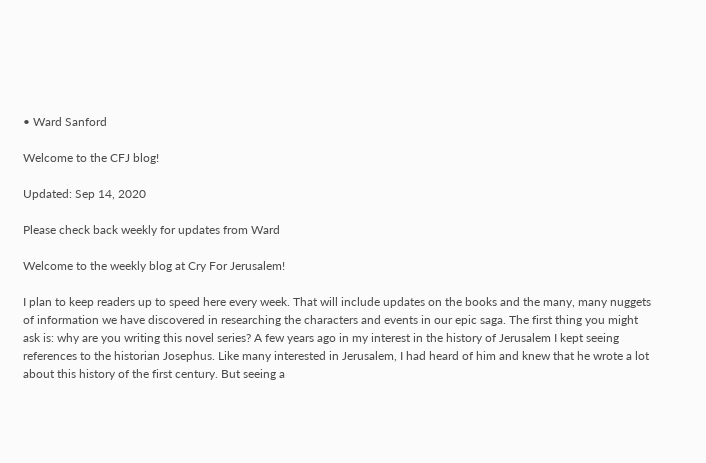• Ward Sanford

Welcome to the CFJ blog!

Updated: Sep 14, 2020

Please check back weekly for updates from Ward

Welcome to the weekly blog at Cry For Jerusalem!

I plan to keep readers up to speed here every week. That will include updates on the books and the many, many nuggets of information we have discovered in researching the characters and events in our epic saga. The first thing you might ask is: why are you writing this novel series? A few years ago in my interest in the history of Jerusalem I kept seeing references to the historian Josephus. Like many interested in Jerusalem, I had heard of him and knew that he wrote a lot about this history of the first century. But seeing a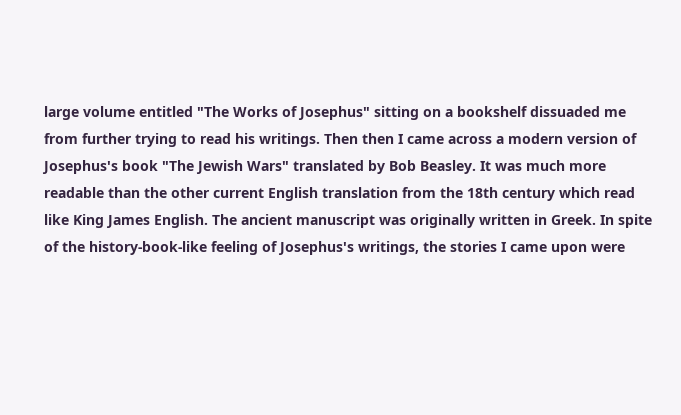large volume entitled "The Works of Josephus" sitting on a bookshelf dissuaded me from further trying to read his writings. Then then I came across a modern version of Josephus's book "The Jewish Wars" translated by Bob Beasley. It was much more readable than the other current English translation from the 18th century which read like King James English. The ancient manuscript was originally written in Greek. In spite of the history-book-like feeling of Josephus's writings, the stories I came upon were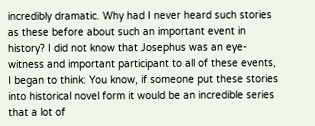incredibly dramatic. Why had I never heard such stories as these before about such an important event in history? I did not know that Josephus was an eye-witness and important participant to all of these events, I began to think: You know, if someone put these stories into historical novel form it would be an incredible series that a lot of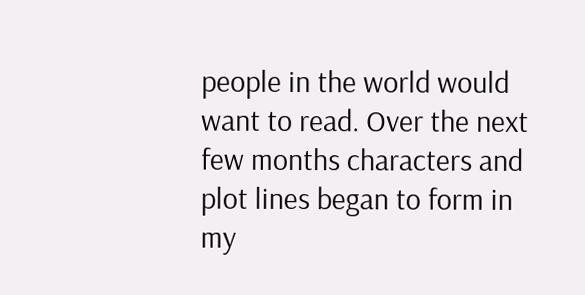people in the world would want to read. Over the next few months characters and plot lines began to form in my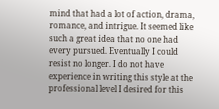mind that had a lot of action, drama, romance, and intrigue. It seemed like such a great idea that no one had every pursued. Eventually I could resist no longer. I do not have experience in writing this style at the professional level I desired for this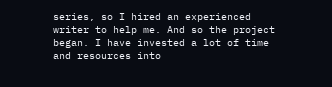series, so I hired an experienced writer to help me. And so the project began. I have invested a lot of time and resources into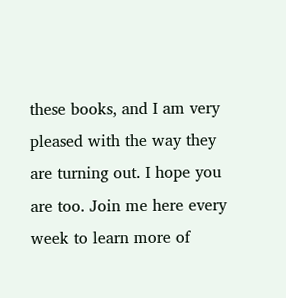these books, and I am very pleased with the way they are turning out. I hope you are too. Join me here every week to learn more of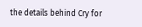the details behind Cry for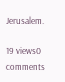Jerusalem.

19 views0 comments